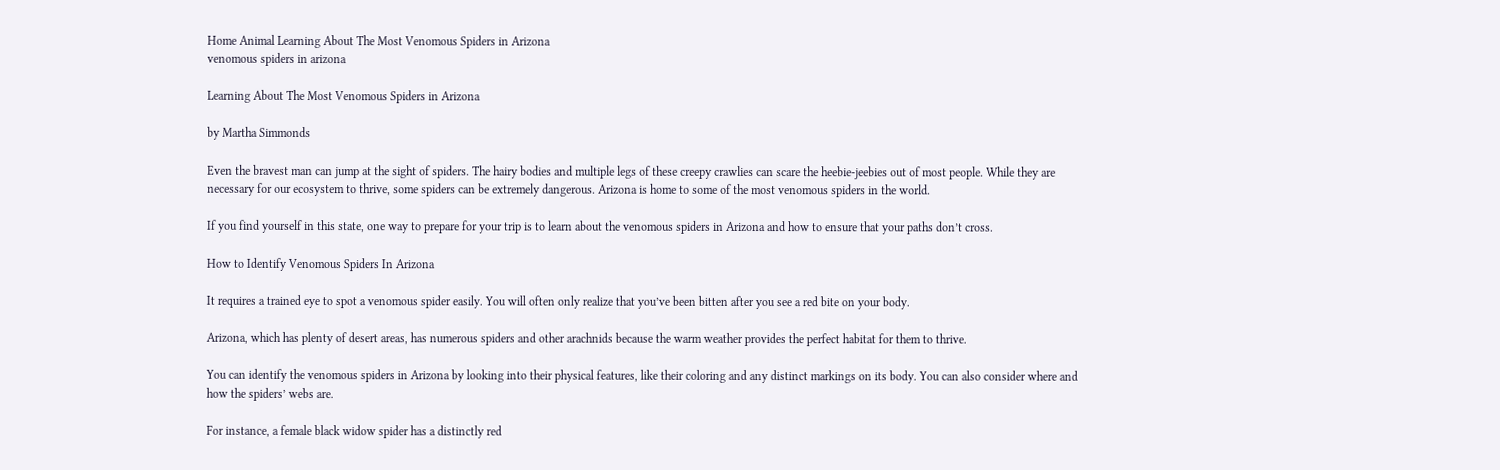Home Animal Learning About The Most Venomous Spiders in Arizona
venomous spiders in arizona

Learning About The Most Venomous Spiders in Arizona

by Martha Simmonds

Even the bravest man can jump at the sight of spiders. The hairy bodies and multiple legs of these creepy crawlies can scare the heebie-jeebies out of most people. While they are necessary for our ecosystem to thrive, some spiders can be extremely dangerous. Arizona is home to some of the most venomous spiders in the world.

If you find yourself in this state, one way to prepare for your trip is to learn about the venomous spiders in Arizona and how to ensure that your paths don’t cross.

How to Identify Venomous Spiders In Arizona

It requires a trained eye to spot a venomous spider easily. You will often only realize that you’ve been bitten after you see a red bite on your body.

Arizona, which has plenty of desert areas, has numerous spiders and other arachnids because the warm weather provides the perfect habitat for them to thrive.

You can identify the venomous spiders in Arizona by looking into their physical features, like their coloring and any distinct markings on its body. You can also consider where and how the spiders’ webs are.

For instance, a female black widow spider has a distinctly red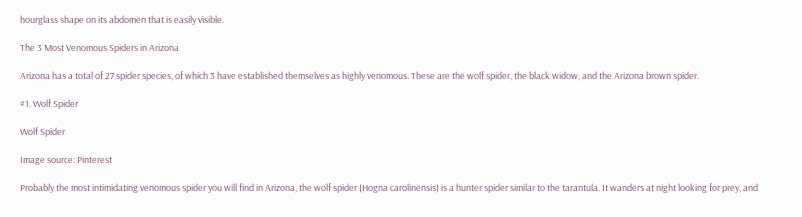hourglass shape on its abdomen that is easily visible.

The 3 Most Venomous Spiders in Arizona

Arizona has a total of 27 spider species, of which 3 have established themselves as highly venomous. These are the wolf spider, the black widow, and the Arizona brown spider.

#1. Wolf Spider

Wolf Spider

Image source: Pinterest

Probably the most intimidating venomous spider you will find in Arizona, the wolf spider (Hogna carolinensis) is a hunter spider similar to the tarantula. It wanders at night looking for prey, and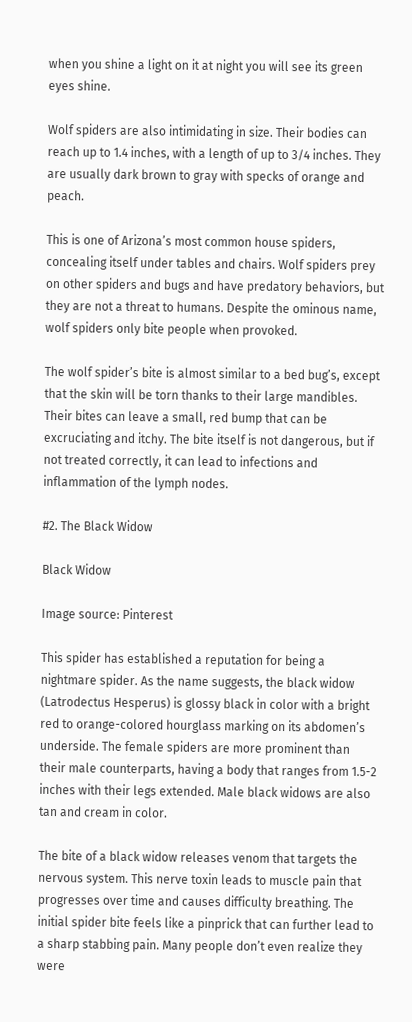when you shine a light on it at night you will see its green eyes shine.

Wolf spiders are also intimidating in size. Their bodies can reach up to 1.4 inches, with a length of up to 3/4 inches. They are usually dark brown to gray with specks of orange and peach.

This is one of Arizona’s most common house spiders, concealing itself under tables and chairs. Wolf spiders prey on other spiders and bugs and have predatory behaviors, but they are not a threat to humans. Despite the ominous name, wolf spiders only bite people when provoked.

The wolf spider’s bite is almost similar to a bed bug’s, except that the skin will be torn thanks to their large mandibles. Their bites can leave a small, red bump that can be excruciating and itchy. The bite itself is not dangerous, but if not treated correctly, it can lead to infections and inflammation of the lymph nodes.

#2. The Black Widow

Black Widow

Image source: Pinterest

This spider has established a reputation for being a nightmare spider. As the name suggests, the black widow (Latrodectus Hesperus) is glossy black in color with a bright red to orange-colored hourglass marking on its abdomen’s underside. The female spiders are more prominent than their male counterparts, having a body that ranges from 1.5-2 inches with their legs extended. Male black widows are also tan and cream in color.

The bite of a black widow releases venom that targets the nervous system. This nerve toxin leads to muscle pain that progresses over time and causes difficulty breathing. The initial spider bite feels like a pinprick that can further lead to a sharp stabbing pain. Many people don’t even realize they were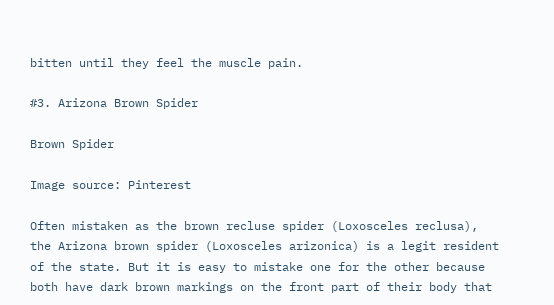bitten until they feel the muscle pain.

#3. Arizona Brown Spider

Brown Spider

Image source: Pinterest

Often mistaken as the brown recluse spider (Loxosceles reclusa), the Arizona brown spider (Loxosceles arizonica) is a legit resident of the state. But it is easy to mistake one for the other because both have dark brown markings on the front part of their body that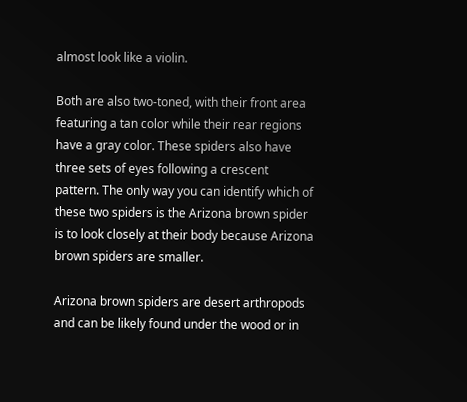almost look like a violin.

Both are also two-toned, with their front area featuring a tan color while their rear regions have a gray color. These spiders also have three sets of eyes following a crescent pattern. The only way you can identify which of these two spiders is the Arizona brown spider is to look closely at their body because Arizona brown spiders are smaller.

Arizona brown spiders are desert arthropods and can be likely found under the wood or in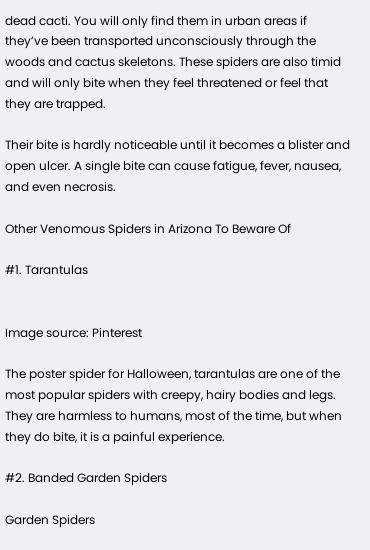dead cacti. You will only find them in urban areas if they’ve been transported unconsciously through the woods and cactus skeletons. These spiders are also timid and will only bite when they feel threatened or feel that they are trapped.

Their bite is hardly noticeable until it becomes a blister and open ulcer. A single bite can cause fatigue, fever, nausea, and even necrosis.

Other Venomous Spiders in Arizona To Beware Of

#1. Tarantulas


Image source: Pinterest

The poster spider for Halloween, tarantulas are one of the most popular spiders with creepy, hairy bodies and legs. They are harmless to humans, most of the time, but when they do bite, it is a painful experience.

#2. Banded Garden Spiders

Garden Spiders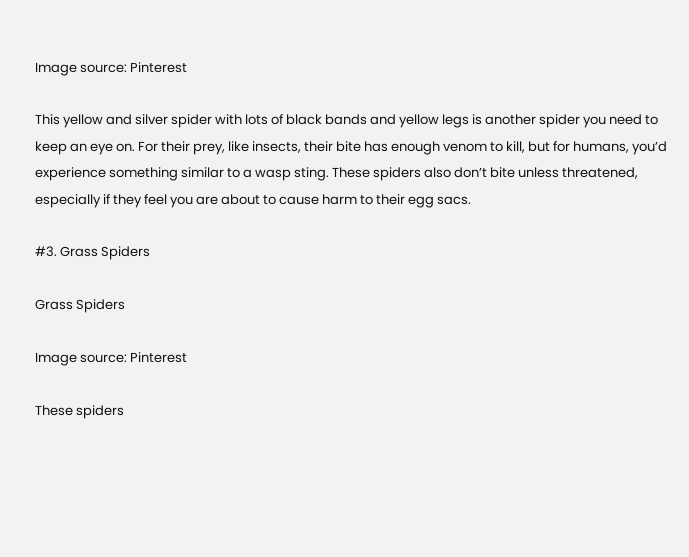Image source: Pinterest

This yellow and silver spider with lots of black bands and yellow legs is another spider you need to keep an eye on. For their prey, like insects, their bite has enough venom to kill, but for humans, you’d experience something similar to a wasp sting. These spiders also don’t bite unless threatened, especially if they feel you are about to cause harm to their egg sacs.

#3. Grass Spiders

Grass Spiders

Image source: Pinterest

These spiders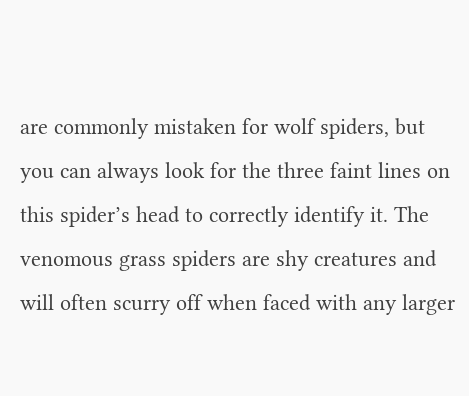are commonly mistaken for wolf spiders, but you can always look for the three faint lines on this spider’s head to correctly identify it. The venomous grass spiders are shy creatures and will often scurry off when faced with any larger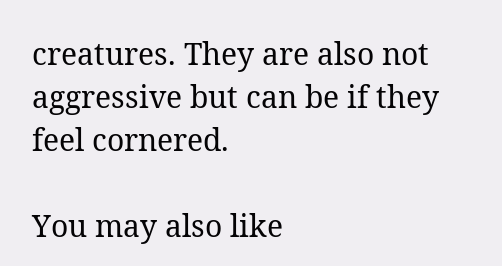creatures. They are also not aggressive but can be if they feel cornered.

You may also like